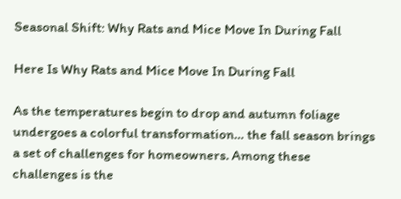Seasonal Shift: Why Rats and Mice Move In During Fall

Here Is Why Rats and Mice Move In During Fall

As the temperatures begin to drop and autumn foliage undergoes a colorful transformation… the fall season brings a set of challenges for homeowners. Among these challenges is the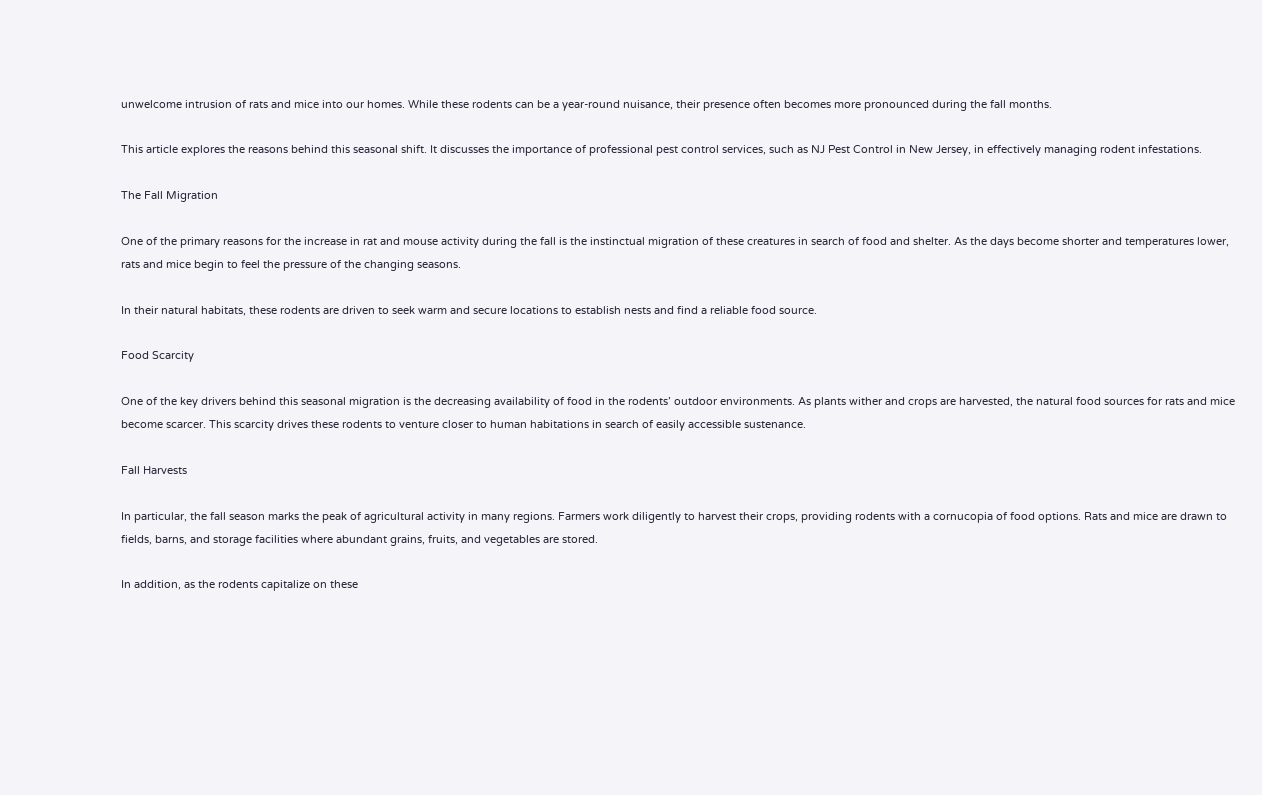unwelcome intrusion of rats and mice into our homes. While these rodents can be a year-round nuisance, their presence often becomes more pronounced during the fall months.

This article explores the reasons behind this seasonal shift. It discusses the importance of professional pest control services, such as NJ Pest Control in New Jersey, in effectively managing rodent infestations.

The Fall Migration

One of the primary reasons for the increase in rat and mouse activity during the fall is the instinctual migration of these creatures in search of food and shelter. As the days become shorter and temperatures lower, rats and mice begin to feel the pressure of the changing seasons.

In their natural habitats, these rodents are driven to seek warm and secure locations to establish nests and find a reliable food source.

Food Scarcity

One of the key drivers behind this seasonal migration is the decreasing availability of food in the rodents’ outdoor environments. As plants wither and crops are harvested, the natural food sources for rats and mice become scarcer. This scarcity drives these rodents to venture closer to human habitations in search of easily accessible sustenance.

Fall Harvests

In particular, the fall season marks the peak of agricultural activity in many regions. Farmers work diligently to harvest their crops, providing rodents with a cornucopia of food options. Rats and mice are drawn to fields, barns, and storage facilities where abundant grains, fruits, and vegetables are stored.

In addition, as the rodents capitalize on these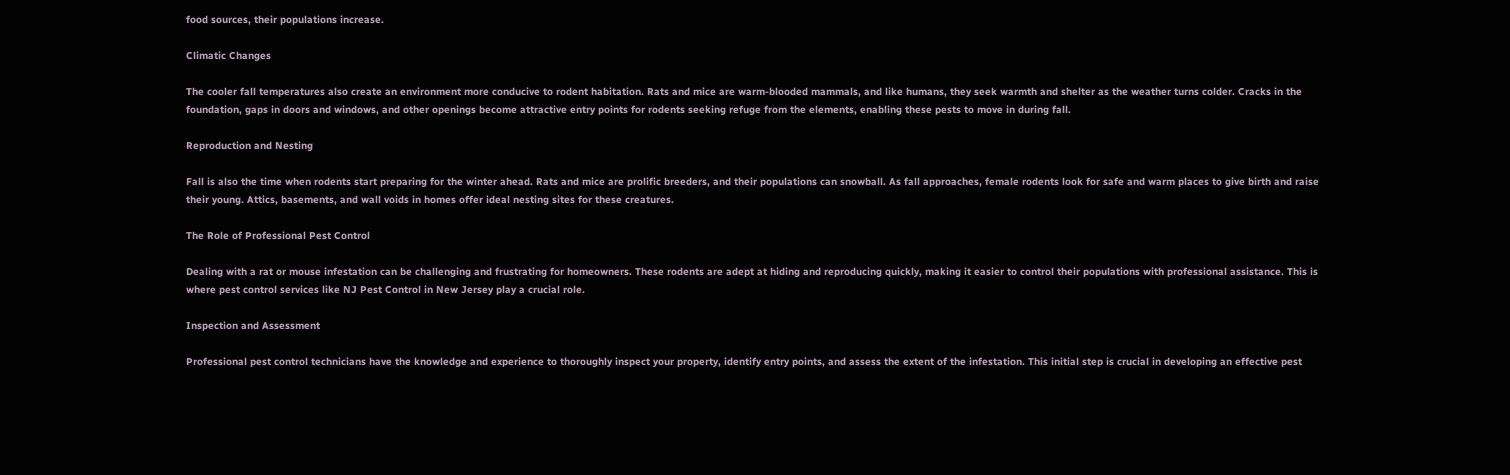food sources, their populations increase.

Climatic Changes

The cooler fall temperatures also create an environment more conducive to rodent habitation. Rats and mice are warm-blooded mammals, and like humans, they seek warmth and shelter as the weather turns colder. Cracks in the foundation, gaps in doors and windows, and other openings become attractive entry points for rodents seeking refuge from the elements, enabling these pests to move in during fall.

Reproduction and Nesting

Fall is also the time when rodents start preparing for the winter ahead. Rats and mice are prolific breeders, and their populations can snowball. As fall approaches, female rodents look for safe and warm places to give birth and raise their young. Attics, basements, and wall voids in homes offer ideal nesting sites for these creatures.

The Role of Professional Pest Control

Dealing with a rat or mouse infestation can be challenging and frustrating for homeowners. These rodents are adept at hiding and reproducing quickly, making it easier to control their populations with professional assistance. This is where pest control services like NJ Pest Control in New Jersey play a crucial role.

Inspection and Assessment

Professional pest control technicians have the knowledge and experience to thoroughly inspect your property, identify entry points, and assess the extent of the infestation. This initial step is crucial in developing an effective pest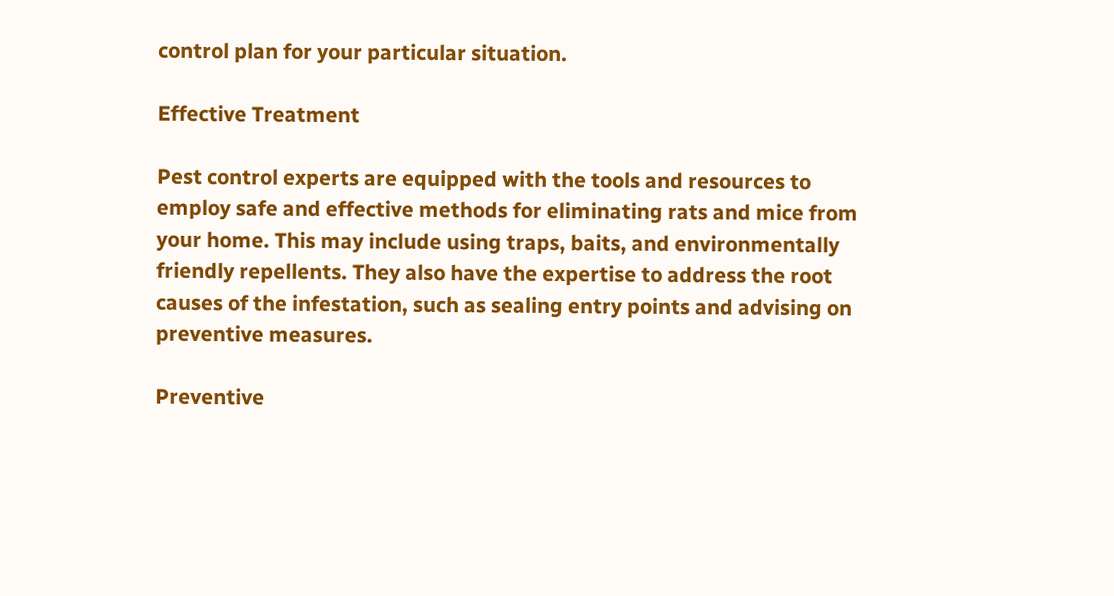control plan for your particular situation.

Effective Treatment

Pest control experts are equipped with the tools and resources to employ safe and effective methods for eliminating rats and mice from your home. This may include using traps, baits, and environmentally friendly repellents. They also have the expertise to address the root causes of the infestation, such as sealing entry points and advising on preventive measures.

Preventive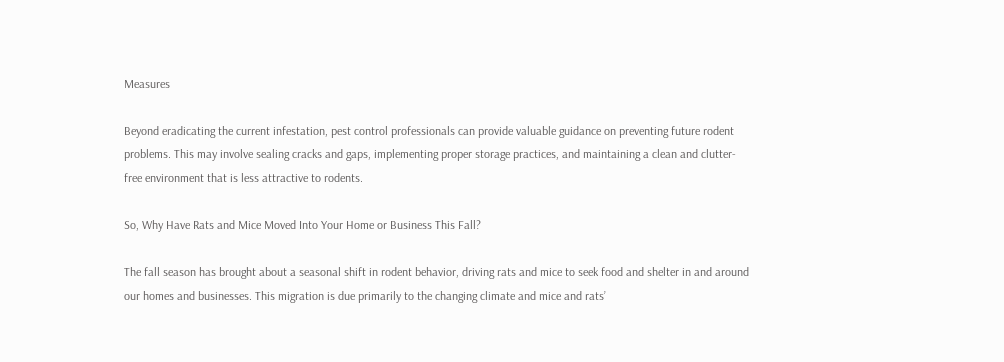Measures

Beyond eradicating the current infestation, pest control professionals can provide valuable guidance on preventing future rodent problems. This may involve sealing cracks and gaps, implementing proper storage practices, and maintaining a clean and clutter-free environment that is less attractive to rodents.

So, Why Have Rats and Mice Moved Into Your Home or Business This Fall?

The fall season has brought about a seasonal shift in rodent behavior, driving rats and mice to seek food and shelter in and around our homes and businesses. This migration is due primarily to the changing climate and mice and rats’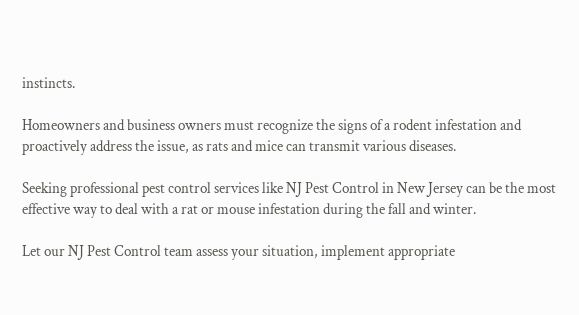instincts.

Homeowners and business owners must recognize the signs of a rodent infestation and proactively address the issue, as rats and mice can transmit various diseases.

Seeking professional pest control services like NJ Pest Control in New Jersey can be the most effective way to deal with a rat or mouse infestation during the fall and winter.

Let our NJ Pest Control team assess your situation, implement appropriate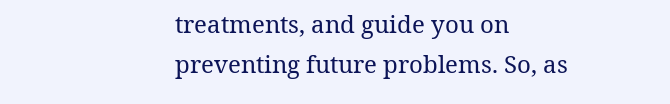treatments, and guide you on preventing future problems. So, as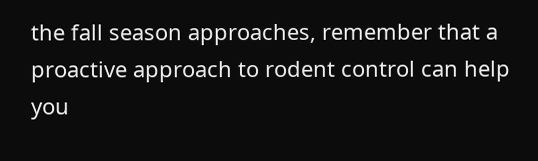the fall season approaches, remember that a proactive approach to rodent control can help you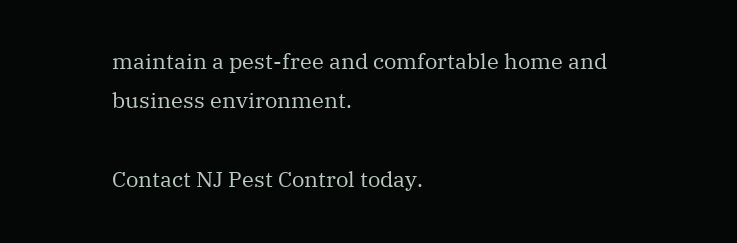maintain a pest-free and comfortable home and business environment.

Contact NJ Pest Control today.